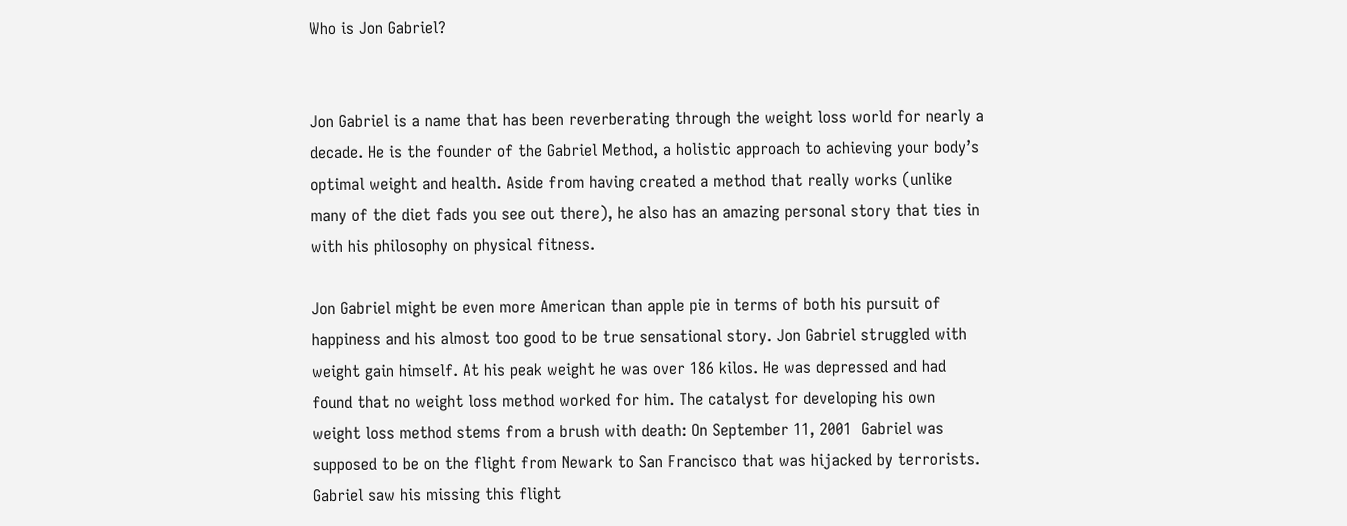Who is Jon Gabriel?


Jon Gabriel is a name that has been reverberating through the weight loss world for nearly a decade. He is the founder of the Gabriel Method, a holistic approach to achieving your body’s optimal weight and health. Aside from having created a method that really works (unlike many of the diet fads you see out there), he also has an amazing personal story that ties in with his philosophy on physical fitness.

Jon Gabriel might be even more American than apple pie in terms of both his pursuit of happiness and his almost too good to be true sensational story. Jon Gabriel struggled with weight gain himself. At his peak weight he was over 186 kilos. He was depressed and had found that no weight loss method worked for him. The catalyst for developing his own weight loss method stems from a brush with death: On September 11, 2001  Gabriel was supposed to be on the flight from Newark to San Francisco that was hijacked by terrorists. Gabriel saw his missing this flight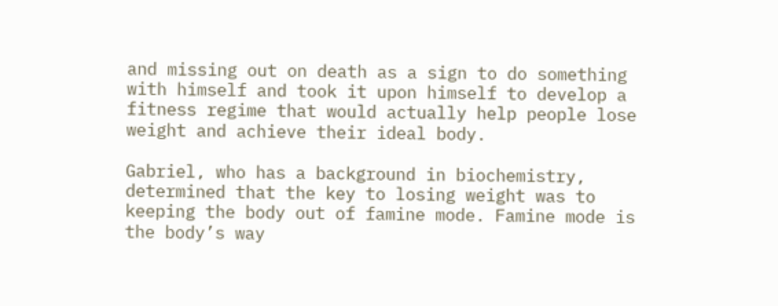and missing out on death as a sign to do something with himself and took it upon himself to develop a fitness regime that would actually help people lose weight and achieve their ideal body.

Gabriel, who has a background in biochemistry, determined that the key to losing weight was to keeping the body out of famine mode. Famine mode is the body’s way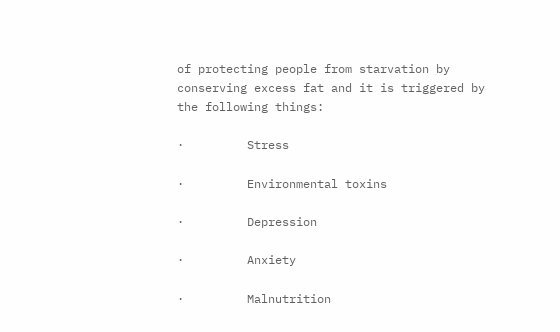of protecting people from starvation by conserving excess fat and it is triggered by the following things:

·         Stress

·         Environmental toxins

·         Depression

·         Anxiety

·         Malnutrition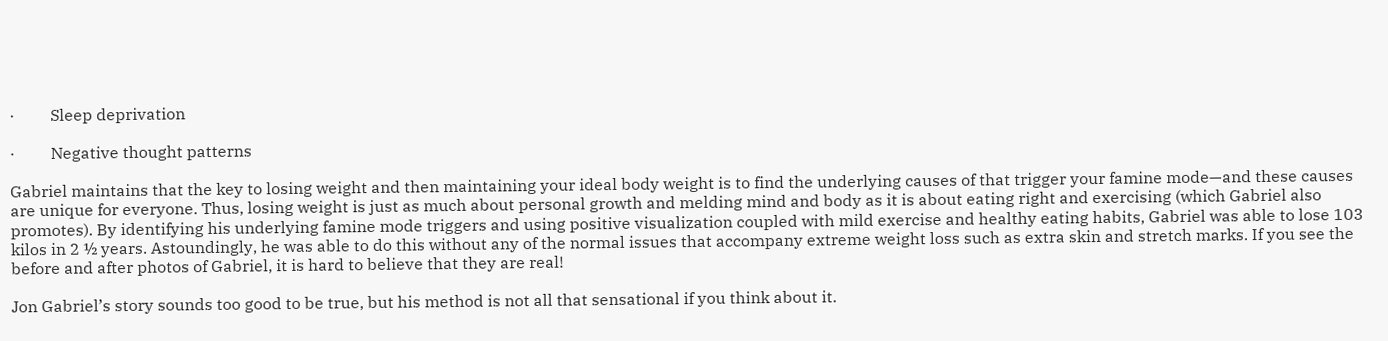·         Sleep deprivation

·         Negative thought patterns

Gabriel maintains that the key to losing weight and then maintaining your ideal body weight is to find the underlying causes of that trigger your famine mode—and these causes are unique for everyone. Thus, losing weight is just as much about personal growth and melding mind and body as it is about eating right and exercising (which Gabriel also promotes). By identifying his underlying famine mode triggers and using positive visualization coupled with mild exercise and healthy eating habits, Gabriel was able to lose 103 kilos in 2 ½ years. Astoundingly, he was able to do this without any of the normal issues that accompany extreme weight loss such as extra skin and stretch marks. If you see the before and after photos of Gabriel, it is hard to believe that they are real!

Jon Gabriel’s story sounds too good to be true, but his method is not all that sensational if you think about it.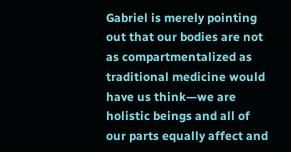Gabriel is merely pointing out that our bodies are not as compartmentalized as traditional medicine would have us think—we are holistic beings and all of our parts equally affect and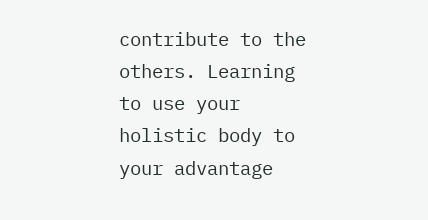contribute to the others. Learning to use your holistic body to your advantage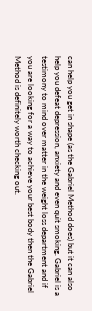can help you get in shape (as the Gabriel Method does) but it can also help you defeat depression, anxiety and even quit smoking. Gabriel is a testimony to mind over matter in the weight loss department and if you are looking for a way to achieve your best body then the Gabriel Method is definitely worth checking out.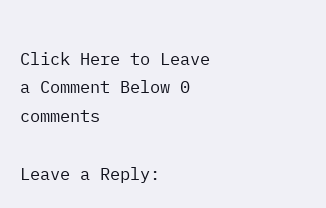Click Here to Leave a Comment Below 0 comments

Leave a Reply: